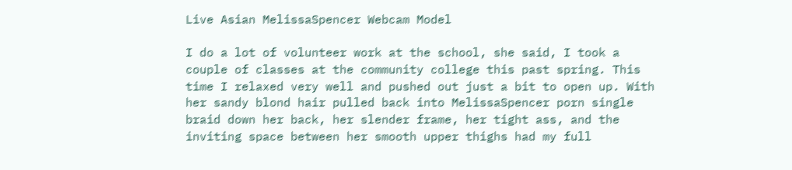Live Asian MelissaSpencer Webcam Model

I do a lot of volunteer work at the school, she said, I took a couple of classes at the community college this past spring. This time I relaxed very well and pushed out just a bit to open up. With her sandy blond hair pulled back into MelissaSpencer porn single braid down her back, her slender frame, her tight ass, and the inviting space between her smooth upper thighs had my full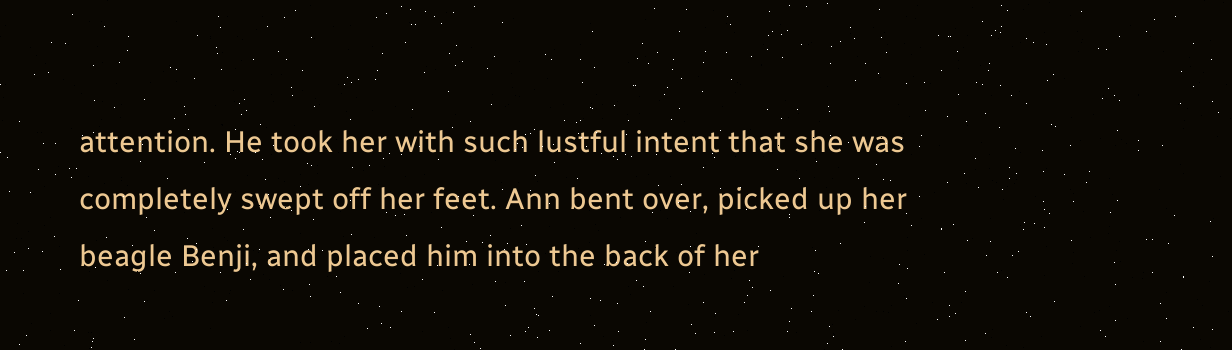attention. He took her with such lustful intent that she was completely swept off her feet. Ann bent over, picked up her beagle Benji, and placed him into the back of her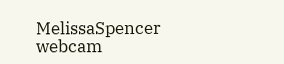MelissaSpencer webcam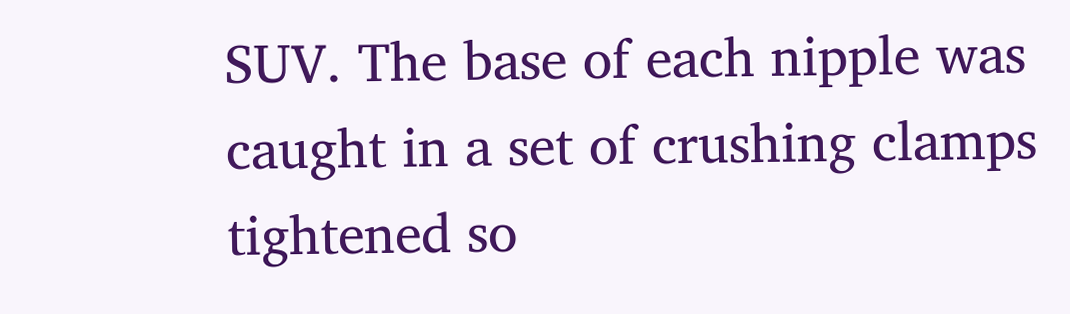SUV. The base of each nipple was caught in a set of crushing clamps tightened so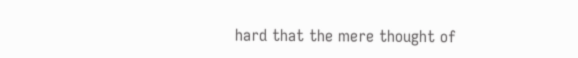hard that the mere thought of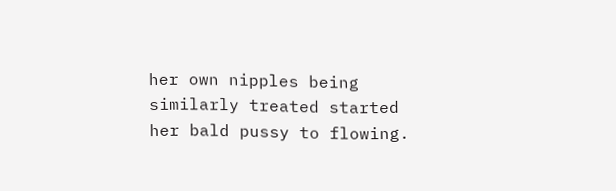her own nipples being similarly treated started her bald pussy to flowing.